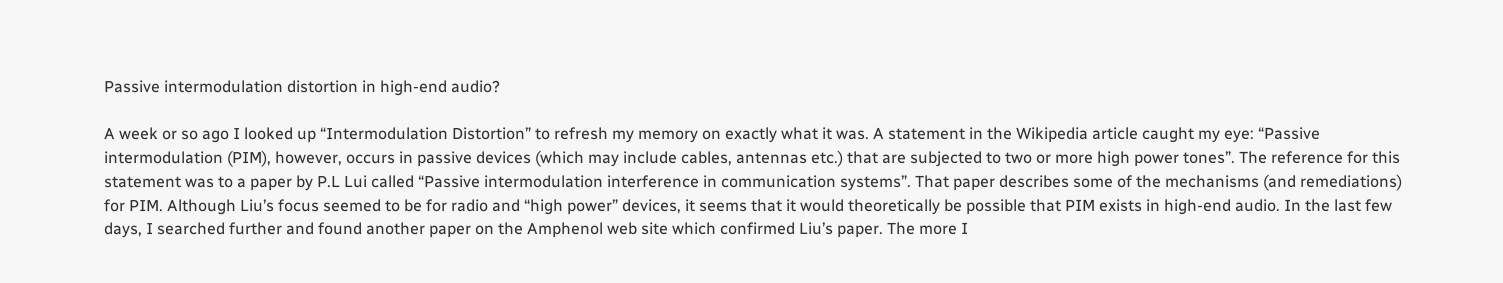Passive intermodulation distortion in high-end audio?

A week or so ago I looked up “Intermodulation Distortion” to refresh my memory on exactly what it was. A statement in the Wikipedia article caught my eye: “Passive intermodulation (PIM), however, occurs in passive devices (which may include cables, antennas etc.) that are subjected to two or more high power tones”. The reference for this statement was to a paper by P.L Lui called “Passive intermodulation interference in communication systems”. That paper describes some of the mechanisms (and remediations) for PIM. Although Liu’s focus seemed to be for radio and “high power” devices, it seems that it would theoretically be possible that PIM exists in high-end audio. In the last few days, I searched further and found another paper on the Amphenol web site which confirmed Liu’s paper. The more I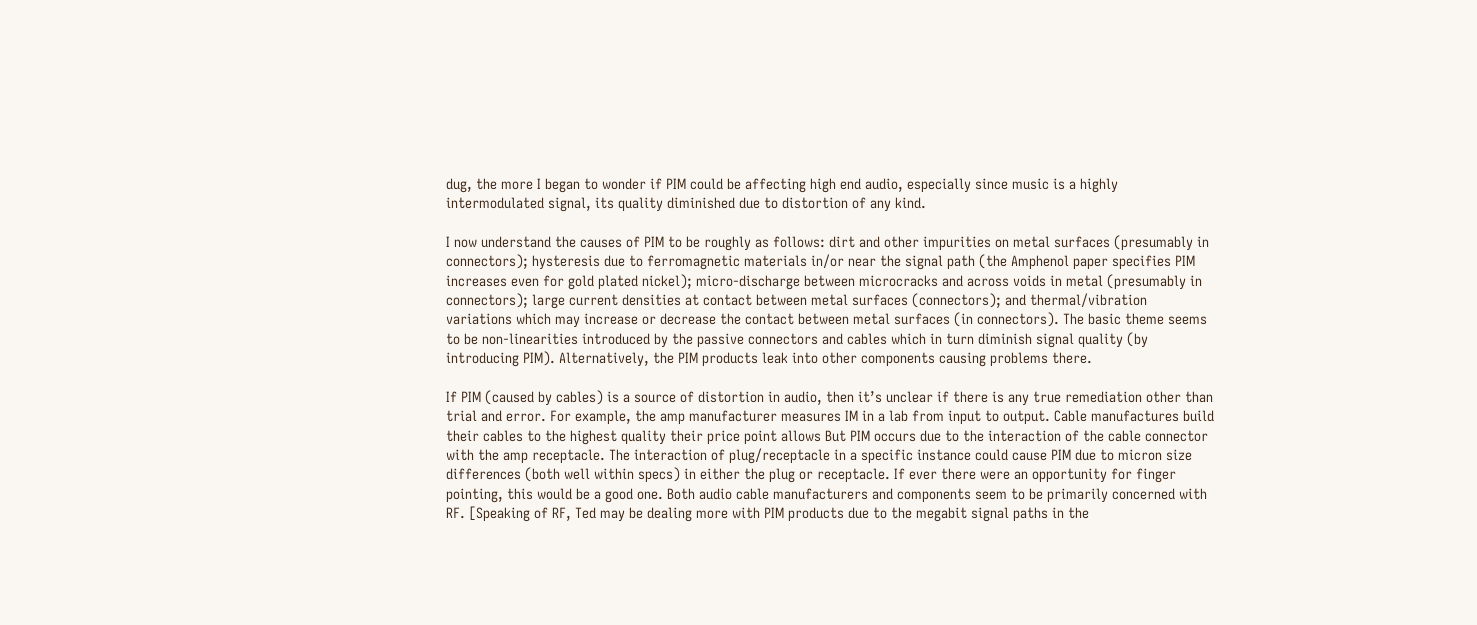dug, the more I began to wonder if PIM could be affecting high end audio, especially since music is a highly intermodulated signal, its quality diminished due to distortion of any kind.

I now understand the causes of PIM to be roughly as follows: dirt and other impurities on metal surfaces (presumably in connectors); hysteresis due to ferromagnetic materials in/or near the signal path (the Amphenol paper specifies PIM increases even for gold plated nickel); micro-discharge between microcracks and across voids in metal (presumably in connectors); large current densities at contact between metal surfaces (connectors); and thermal/vibration variations which may increase or decrease the contact between metal surfaces (in connectors). The basic theme seems to be non-linearities introduced by the passive connectors and cables which in turn diminish signal quality (by introducing PIM). Alternatively, the PIM products leak into other components causing problems there.

If PIM (caused by cables) is a source of distortion in audio, then it’s unclear if there is any true remediation other than trial and error. For example, the amp manufacturer measures IM in a lab from input to output. Cable manufactures build their cables to the highest quality their price point allows But PIM occurs due to the interaction of the cable connector with the amp receptacle. The interaction of plug/receptacle in a specific instance could cause PIM due to micron size differences (both well within specs) in either the plug or receptacle. If ever there were an opportunity for finger pointing, this would be a good one. Both audio cable manufacturers and components seem to be primarily concerned with RF. [Speaking of RF, Ted may be dealing more with PIM products due to the megabit signal paths in the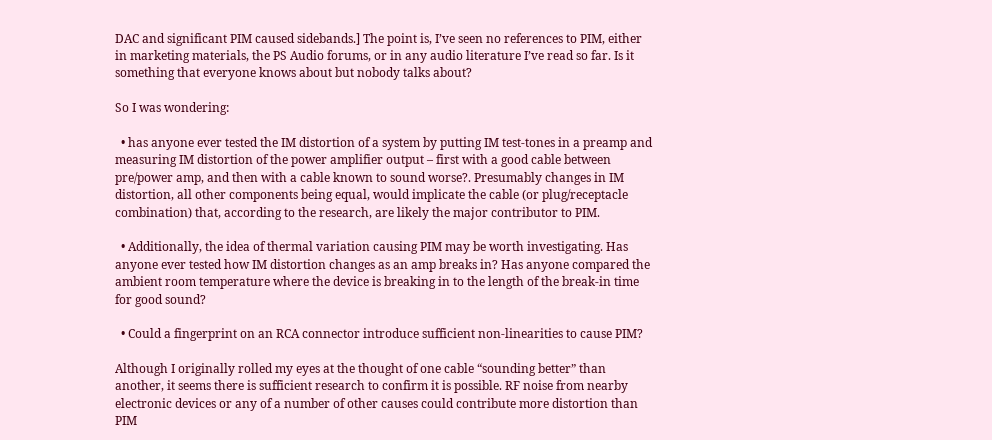DAC and significant PIM caused sidebands.] The point is, I’ve seen no references to PIM, either in marketing materials, the PS Audio forums, or in any audio literature I’ve read so far. Is it something that everyone knows about but nobody talks about?

So I was wondering:

  • has anyone ever tested the IM distortion of a system by putting IM test-tones in a preamp and measuring IM distortion of the power amplifier output – first with a good cable between pre/power amp, and then with a cable known to sound worse?. Presumably changes in IM distortion, all other components being equal, would implicate the cable (or plug/receptacle combination) that, according to the research, are likely the major contributor to PIM.

  • Additionally, the idea of thermal variation causing PIM may be worth investigating. Has anyone ever tested how IM distortion changes as an amp breaks in? Has anyone compared the ambient room temperature where the device is breaking in to the length of the break-in time for good sound?

  • Could a fingerprint on an RCA connector introduce sufficient non-linearities to cause PIM?

Although I originally rolled my eyes at the thought of one cable “sounding better” than another, it seems there is sufficient research to confirm it is possible. RF noise from nearby electronic devices or any of a number of other causes could contribute more distortion than PIM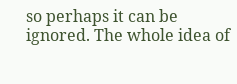so perhaps it can be ignored. The whole idea of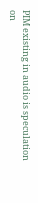PIM existing in audio is speculation on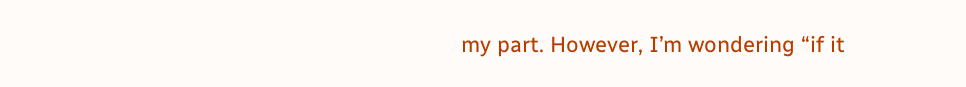my part. However, I’m wondering “if it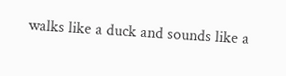walks like a duck and sounds like a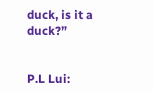duck, is it a duck?”


P.L Lui: